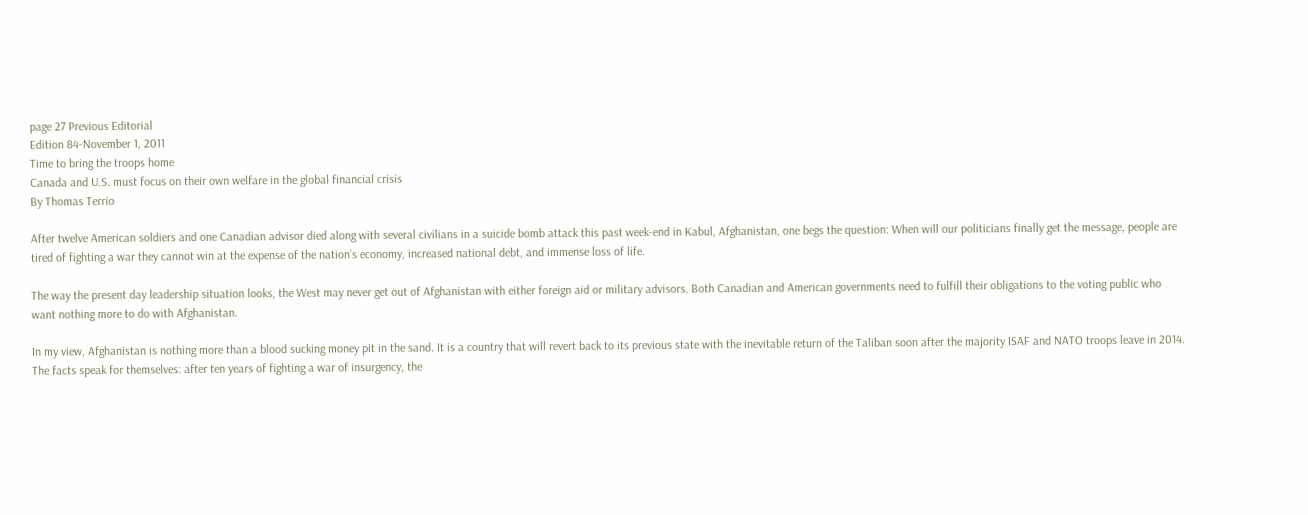page 27 Previous Editorial
Edition 84-November 1, 2011
Time to bring the troops home
Canada and U.S. must focus on their own welfare in the global financial crisis
By Thomas Terrio

After twelve American soldiers and one Canadian advisor died along with several civilians in a suicide bomb attack this past week-end in Kabul, Afghanistan, one begs the question: When will our politicians finally get the message, people are tired of fighting a war they cannot win at the expense of the nation’s economy, increased national debt, and immense loss of life.

The way the present day leadership situation looks, the West may never get out of Afghanistan with either foreign aid or military advisors. Both Canadian and American governments need to fulfill their obligations to the voting public who want nothing more to do with Afghanistan.

In my view, Afghanistan is nothing more than a blood sucking money pit in the sand. It is a country that will revert back to its previous state with the inevitable return of the Taliban soon after the majority ISAF and NATO troops leave in 2014. The facts speak for themselves: after ten years of fighting a war of insurgency, the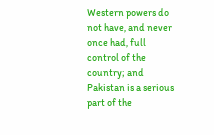Western powers do not have, and never once had, full control of the country; and Pakistan is a serious part of the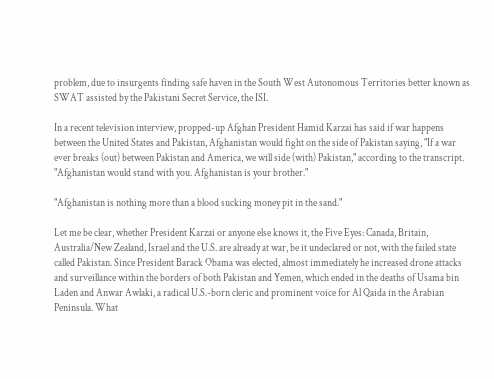problem, due to insurgents finding safe haven in the South West Autonomous Territories better known as SWAT assisted by the Pakistani Secret Service, the ISI.

In a recent television interview, propped-up Afghan President Hamid Karzai has said if war happens between the United States and Pakistan, Afghanistan would fight on the side of Pakistan saying, "If a war ever breaks (out) between Pakistan and America, we will side (with) Pakistan," according to the transcript. "Afghanistan would stand with you. Afghanistan is your brother."

"Afghanistan is nothing more than a blood sucking money pit in the sand."

Let me be clear, whether President Karzai or anyone else knows it, the Five Eyes: Canada, Britain, Australia/New Zealand, Israel and the U.S. are already at war, be it undeclared or not, with the failed state called Pakistan. Since President Barack Obama was elected, almost immediately he increased drone attacks and surveillance within the borders of both Pakistan and Yemen, which ended in the deaths of Usama bin Laden and Anwar Awlaki, a radical U.S.-born cleric and prominent voice for Al Qaida in the Arabian Peninsula. What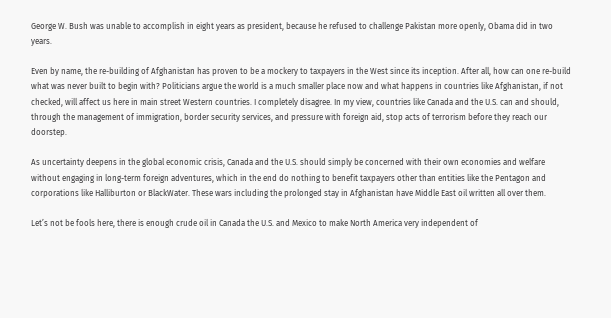George W. Bush was unable to accomplish in eight years as president, because he refused to challenge Pakistan more openly, Obama did in two years.

Even by name, the re-building of Afghanistan has proven to be a mockery to taxpayers in the West since its inception. After all, how can one re-build what was never built to begin with? Politicians argue the world is a much smaller place now and what happens in countries like Afghanistan, if not checked, will affect us here in main street Western countries. I completely disagree. In my view, countries like Canada and the U.S. can and should, through the management of immigration, border security services, and pressure with foreign aid, stop acts of terrorism before they reach our doorstep.

As uncertainty deepens in the global economic crisis, Canada and the U.S. should simply be concerned with their own economies and welfare without engaging in long-term foreign adventures, which in the end do nothing to benefit taxpayers other than entities like the Pentagon and corporations like Halliburton or BlackWater. These wars including the prolonged stay in Afghanistan have Middle East oil written all over them.

Let’s not be fools here, there is enough crude oil in Canada the U.S. and Mexico to make North America very independent of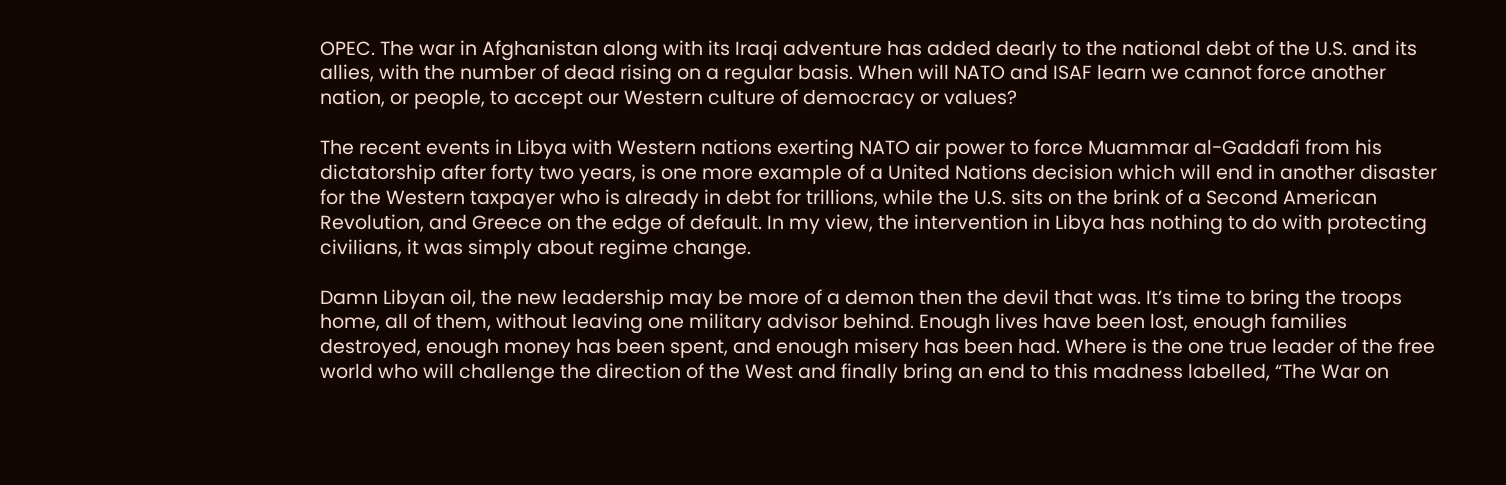OPEC. The war in Afghanistan along with its Iraqi adventure has added dearly to the national debt of the U.S. and its allies, with the number of dead rising on a regular basis. When will NATO and ISAF learn we cannot force another nation, or people, to accept our Western culture of democracy or values?

The recent events in Libya with Western nations exerting NATO air power to force Muammar al-Gaddafi from his dictatorship after forty two years, is one more example of a United Nations decision which will end in another disaster for the Western taxpayer who is already in debt for trillions, while the U.S. sits on the brink of a Second American Revolution, and Greece on the edge of default. In my view, the intervention in Libya has nothing to do with protecting civilians, it was simply about regime change.

Damn Libyan oil, the new leadership may be more of a demon then the devil that was. It’s time to bring the troops home, all of them, without leaving one military advisor behind. Enough lives have been lost, enough families destroyed, enough money has been spent, and enough misery has been had. Where is the one true leader of the free world who will challenge the direction of the West and finally bring an end to this madness labelled, “The War on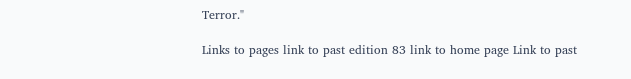Terror."

Links to pages link to past edition 83 link to home page Link to past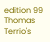edition 99
Thomas Terrio's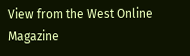View from the West Online Magazine